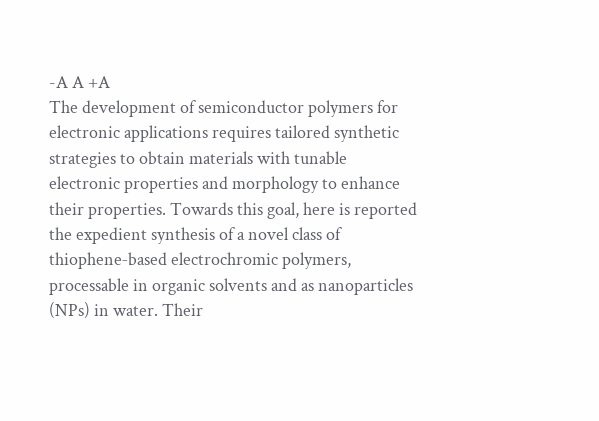-A A +A
The development of semiconductor polymers for electronic applications requires tailored synthetic strategies to obtain materials with tunable electronic properties and morphology to enhance their properties. Towards this goal, here is reported the expedient synthesis of a novel class of thiophene‐based electrochromic polymers, processable in organic solvents and as nanoparticles (NPs) in water. Their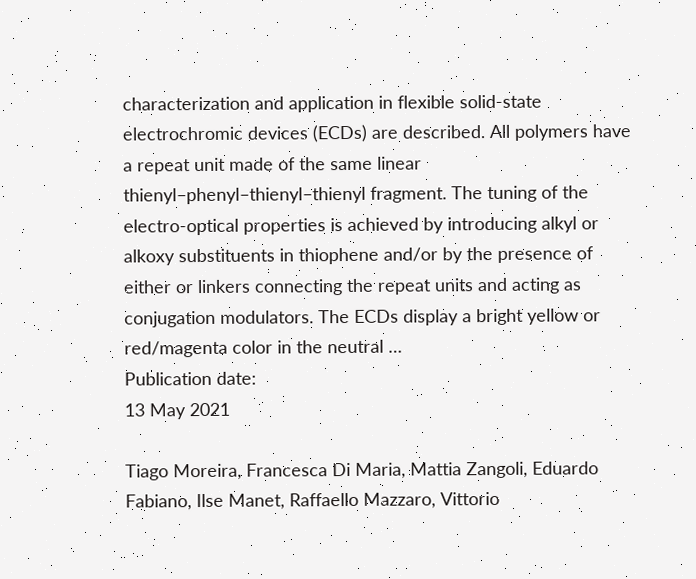characterization and application in flexible solid‐state electrochromic devices (ECDs) are described. All polymers have a repeat unit made of the same linear thienyl–phenyl–thienyl–thienyl fragment. The tuning of the electro‐optical properties is achieved by introducing alkyl or alkoxy substituents in thiophene and/or by the presence of either or linkers connecting the repeat units and acting as conjugation modulators. The ECDs display a bright yellow or red/magenta color in the neutral …
Publication date:
13 May 2021

Tiago Moreira, Francesca Di Maria, Mattia Zangoli, Eduardo Fabiano, Ilse Manet, Raffaello Mazzaro, Vittorio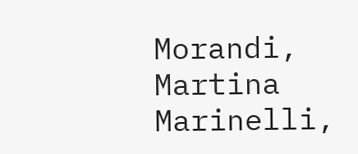Morandi, Martina Marinelli,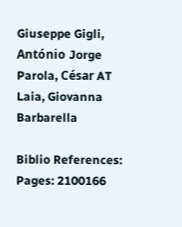Giuseppe Gigli, António Jorge Parola, César AT Laia, Giovanna Barbarella

Biblio References:
Pages: 2100166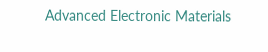Advanced Electronic Materials